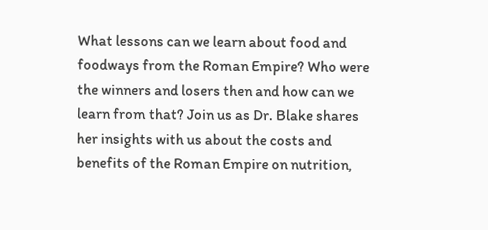What lessons can we learn about food and foodways from the Roman Empire? Who were the winners and losers then and how can we learn from that? Join us as Dr. Blake shares her insights with us about the costs and benefits of the Roman Empire on nutrition,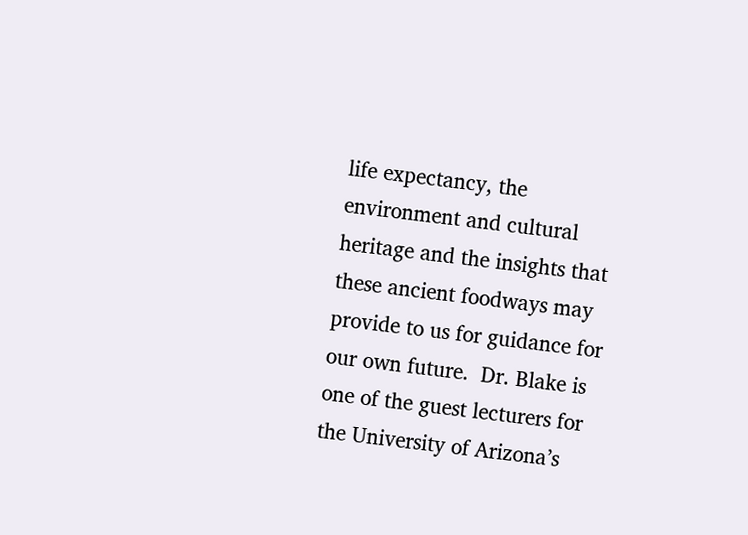life expectancy, the environment and cultural heritage and the insights that these ancient foodways may provide to us for guidance for our own future.  Dr. Blake is one of the guest lecturers for the University of Arizona’s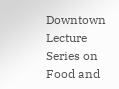Downtown Lecture Series on Food and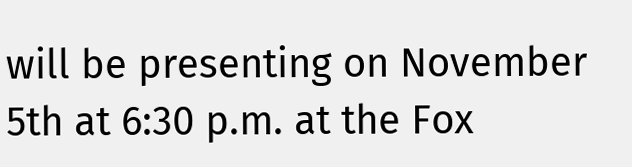will be presenting on November 5th at 6:30 p.m. at the Fox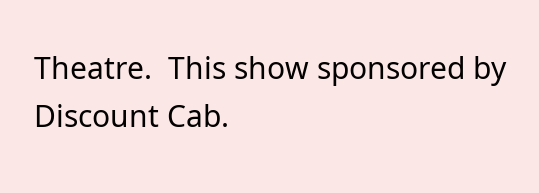Theatre.  This show sponsored by Discount Cab.